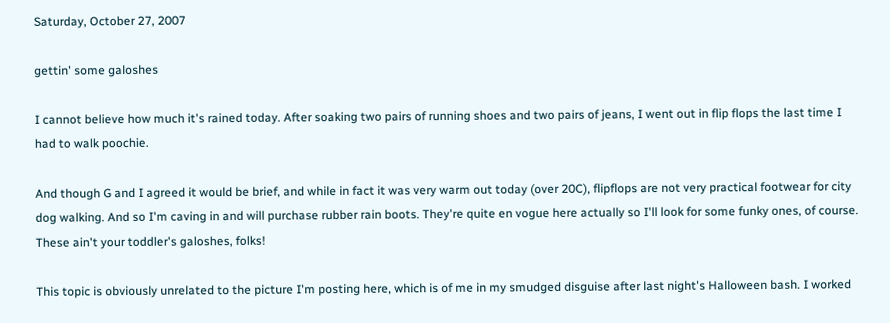Saturday, October 27, 2007

gettin' some galoshes

I cannot believe how much it's rained today. After soaking two pairs of running shoes and two pairs of jeans, I went out in flip flops the last time I had to walk poochie.

And though G and I agreed it would be brief, and while in fact it was very warm out today (over 20C), flipflops are not very practical footwear for city dog walking. And so I'm caving in and will purchase rubber rain boots. They're quite en vogue here actually so I'll look for some funky ones, of course. These ain't your toddler's galoshes, folks!

This topic is obviously unrelated to the picture I'm posting here, which is of me in my smudged disguise after last night's Halloween bash. I worked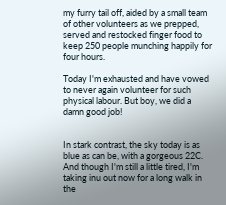my furry tail off, aided by a small team of other volunteers as we prepped, served and restocked finger food to keep 250 people munching happily for four hours.

Today I'm exhausted and have vowed to never again volunteer for such physical labour. But boy, we did a damn good job!


In stark contrast, the sky today is as blue as can be, with a gorgeous 22C. And though I'm still a little tired, I'm taking inu out now for a long walk in the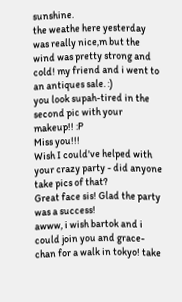sunshine.
the weathe here yesterday was really nice,m but the wind was pretty strong and cold! my friend and i went to an antiques sale. :)
you look supah-tired in the second pic with your makeup!! :P
Miss you!!!
Wish I could've helped with your crazy party - did anyone take pics of that?
Great face sis! Glad the party was a success!
awww, i wish bartok and i could join you and grace-chan for a walk in tokyo! take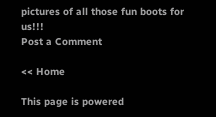pictures of all those fun boots for us!!!
Post a Comment

<< Home

This page is powered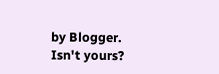by Blogger. Isn't yours?